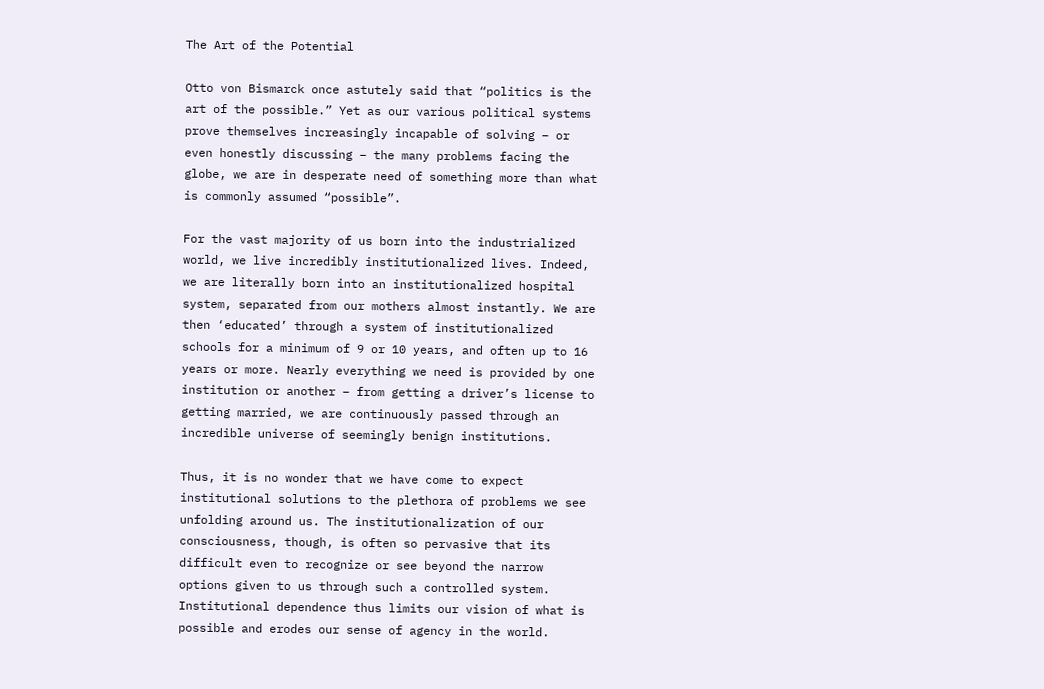The Art of the Potential

Otto von Bismarck once astutely said that “politics is the art of the possible.” Yet as our various political systems prove themselves increasingly incapable of solving – or even honestly discussing – the many problems facing the globe, we are in desperate need of something more than what is commonly assumed “possible”.

For the vast majority of us born into the industrialized world, we live incredibly institutionalized lives. Indeed, we are literally born into an institutionalized hospital system, separated from our mothers almost instantly. We are then ‘educated’ through a system of institutionalized schools for a minimum of 9 or 10 years, and often up to 16 years or more. Nearly everything we need is provided by one institution or another – from getting a driver’s license to getting married, we are continuously passed through an incredible universe of seemingly benign institutions.

Thus, it is no wonder that we have come to expect institutional solutions to the plethora of problems we see unfolding around us. The institutionalization of our consciousness, though, is often so pervasive that its difficult even to recognize or see beyond the narrow options given to us through such a controlled system.  Institutional dependence thus limits our vision of what is possible and erodes our sense of agency in the world.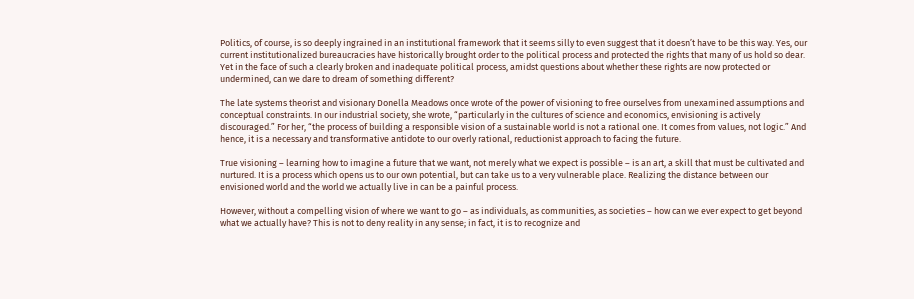Politics, of course, is so deeply ingrained in an institutional framework that it seems silly to even suggest that it doesn’t have to be this way. Yes, our current institutionalized bureaucracies have historically brought order to the political process and protected the rights that many of us hold so dear. Yet in the face of such a clearly broken and inadequate political process, amidst questions about whether these rights are now protected or undermined, can we dare to dream of something different?

The late systems theorist and visionary Donella Meadows once wrote of the power of visioning to free ourselves from unexamined assumptions and conceptual constraints. In our industrial society, she wrote, “particularly in the cultures of science and economics, envisioning is actively discouraged.” For her, “the process of building a responsible vision of a sustainable world is not a rational one. It comes from values, not logic.” And hence, it is a necessary and transformative antidote to our overly rational, reductionist approach to facing the future.

True visioning – learning how to imagine a future that we want, not merely what we expect is possible – is an art, a skill that must be cultivated and nurtured. It is a process which opens us to our own potential, but can take us to a very vulnerable place. Realizing the distance between our envisioned world and the world we actually live in can be a painful process.

However, without a compelling vision of where we want to go – as individuals, as communities, as societies – how can we ever expect to get beyond what we actually have? This is not to deny reality in any sense; in fact, it is to recognize and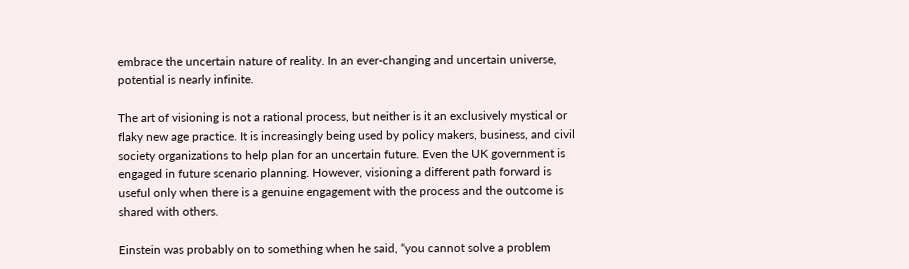embrace the uncertain nature of reality. In an ever-changing and uncertain universe, potential is nearly infinite.

The art of visioning is not a rational process, but neither is it an exclusively mystical or flaky new age practice. It is increasingly being used by policy makers, business, and civil society organizations to help plan for an uncertain future. Even the UK government is engaged in future scenario planning. However, visioning a different path forward is useful only when there is a genuine engagement with the process and the outcome is shared with others.

Einstein was probably on to something when he said, “you cannot solve a problem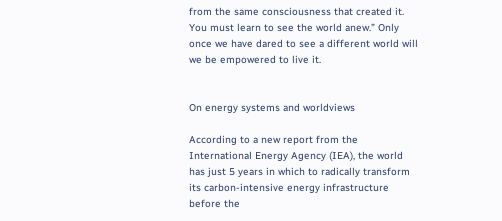from the same consciousness that created it. You must learn to see the world anew.” Only once we have dared to see a different world will we be empowered to live it.


On energy systems and worldviews

According to a new report from the International Energy Agency (IEA), the world has just 5 years in which to radically transform its carbon-intensive energy infrastructure before the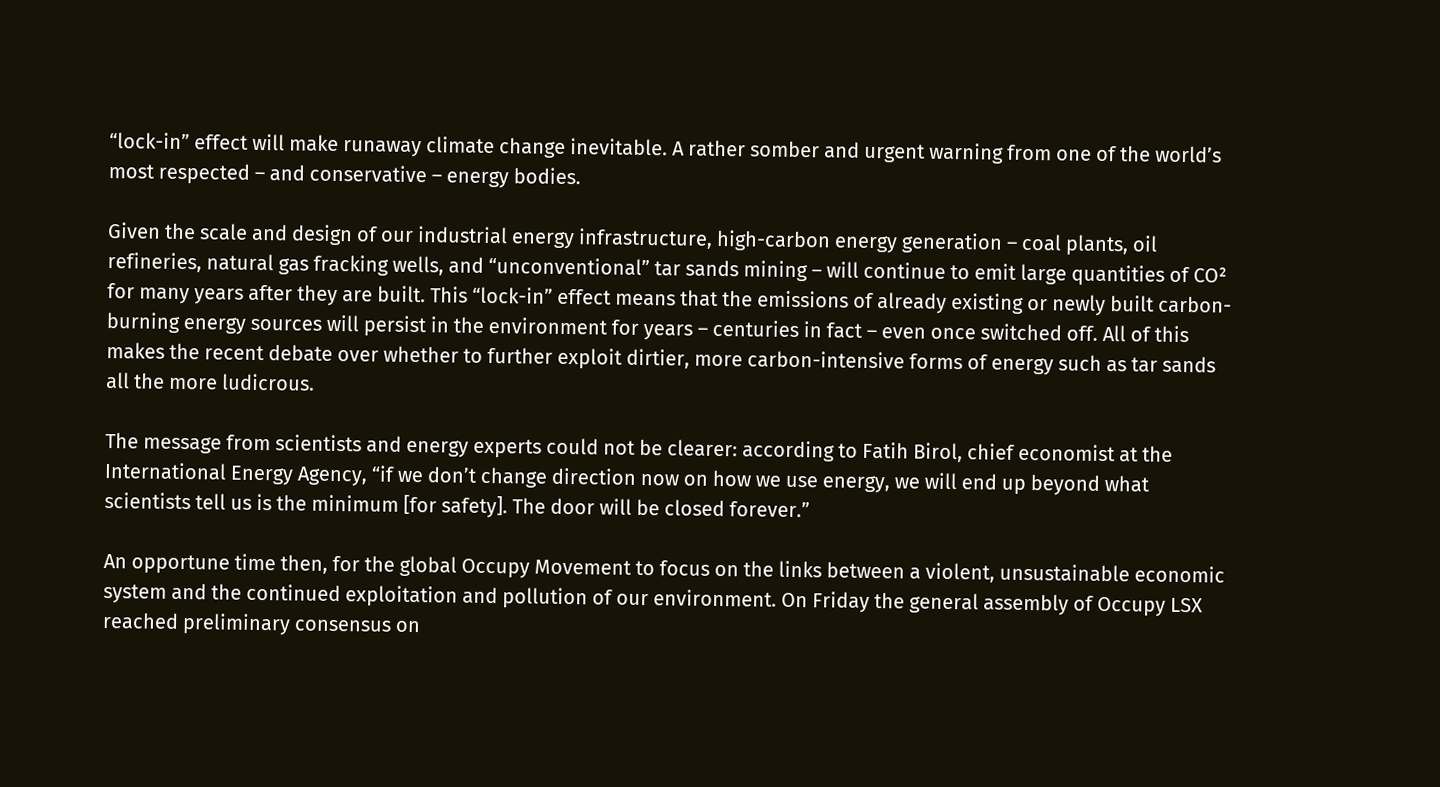“lock-in” effect will make runaway climate change inevitable. A rather somber and urgent warning from one of the world’s most respected – and conservative – energy bodies.

Given the scale and design of our industrial energy infrastructure, high-carbon energy generation – coal plants, oil refineries, natural gas fracking wells, and “unconventional” tar sands mining – will continue to emit large quantities of CO² for many years after they are built. This “lock-in” effect means that the emissions of already existing or newly built carbon-burning energy sources will persist in the environment for years – centuries in fact – even once switched off. All of this makes the recent debate over whether to further exploit dirtier, more carbon-intensive forms of energy such as tar sands all the more ludicrous.

The message from scientists and energy experts could not be clearer: according to Fatih Birol, chief economist at the International Energy Agency, “if we don’t change direction now on how we use energy, we will end up beyond what scientists tell us is the minimum [for safety]. The door will be closed forever.”

An opportune time then, for the global Occupy Movement to focus on the links between a violent, unsustainable economic system and the continued exploitation and pollution of our environment. On Friday the general assembly of Occupy LSX reached preliminary consensus on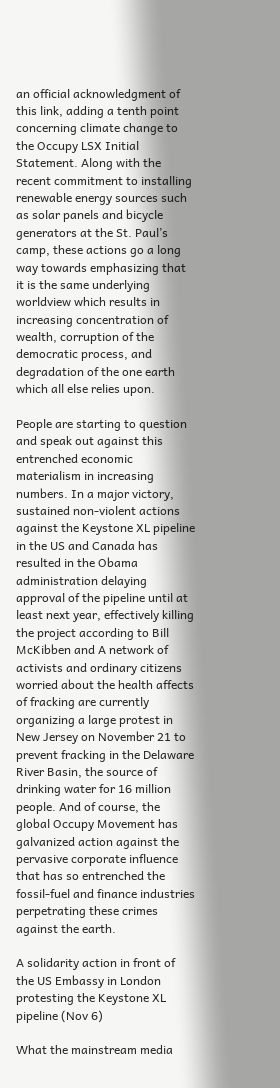an official acknowledgment of this link, adding a tenth point concerning climate change to the Occupy LSX Initial Statement. Along with the recent commitment to installing renewable energy sources such as solar panels and bicycle generators at the St. Paul’s camp, these actions go a long way towards emphasizing that it is the same underlying worldview which results in increasing concentration of wealth, corruption of the democratic process, and degradation of the one earth which all else relies upon.

People are starting to question and speak out against this entrenched economic materialism in increasing numbers. In a major victory, sustained non-violent actions against the Keystone XL pipeline in the US and Canada has resulted in the Obama administration delaying approval of the pipeline until at least next year, effectively killing the project according to Bill McKibben and A network of activists and ordinary citizens worried about the health affects of fracking are currently organizing a large protest in New Jersey on November 21 to prevent fracking in the Delaware River Basin, the source of drinking water for 16 million people. And of course, the global Occupy Movement has galvanized action against the pervasive corporate influence that has so entrenched the fossil-fuel and finance industries perpetrating these crimes against the earth.

A solidarity action in front of the US Embassy in London protesting the Keystone XL pipeline (Nov 6)

What the mainstream media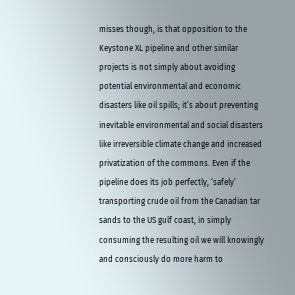misses though, is that opposition to the Keystone XL pipeline and other similar projects is not simply about avoiding potential environmental and economic disasters like oil spills; it’s about preventing inevitable environmental and social disasters like irreversible climate change and increased privatization of the commons. Even if the pipeline does its job perfectly, ‘safely’ transporting crude oil from the Canadian tar sands to the US gulf coast, in simply consuming the resulting oil we will knowingly and consciously do more harm to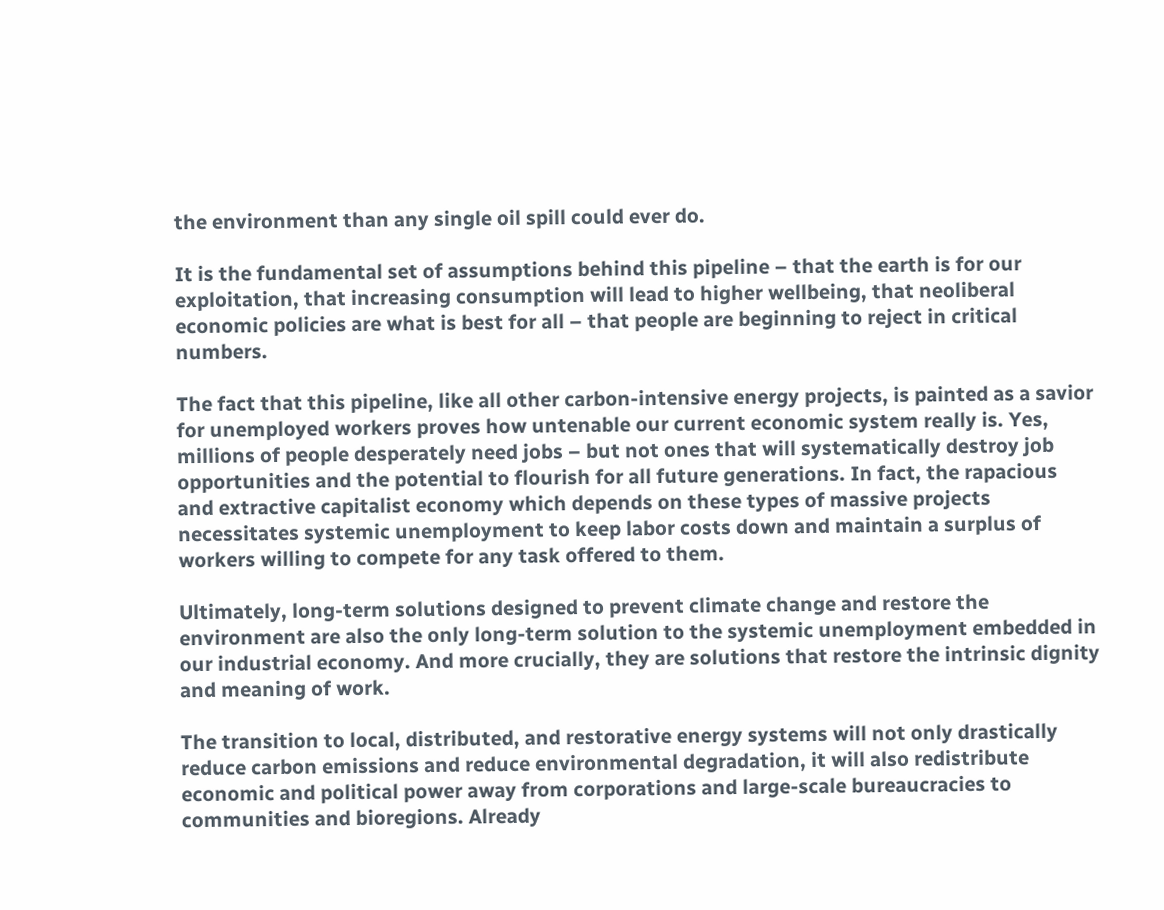the environment than any single oil spill could ever do.

It is the fundamental set of assumptions behind this pipeline – that the earth is for our exploitation, that increasing consumption will lead to higher wellbeing, that neoliberal economic policies are what is best for all – that people are beginning to reject in critical numbers.

The fact that this pipeline, like all other carbon-intensive energy projects, is painted as a savior for unemployed workers proves how untenable our current economic system really is. Yes, millions of people desperately need jobs – but not ones that will systematically destroy job opportunities and the potential to flourish for all future generations. In fact, the rapacious and extractive capitalist economy which depends on these types of massive projects necessitates systemic unemployment to keep labor costs down and maintain a surplus of workers willing to compete for any task offered to them.

Ultimately, long-term solutions designed to prevent climate change and restore the environment are also the only long-term solution to the systemic unemployment embedded in our industrial economy. And more crucially, they are solutions that restore the intrinsic dignity and meaning of work.

The transition to local, distributed, and restorative energy systems will not only drastically reduce carbon emissions and reduce environmental degradation, it will also redistribute economic and political power away from corporations and large-scale bureaucracies to communities and bioregions. Already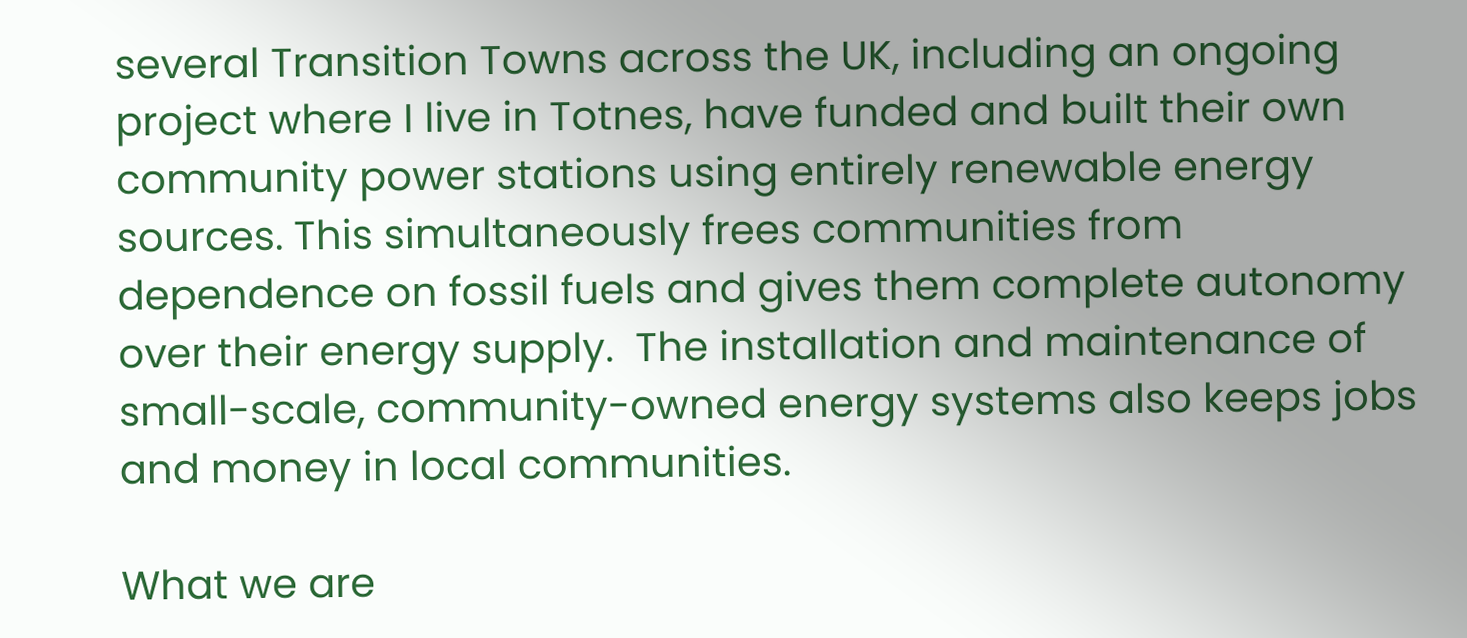several Transition Towns across the UK, including an ongoing project where I live in Totnes, have funded and built their own community power stations using entirely renewable energy sources. This simultaneously frees communities from dependence on fossil fuels and gives them complete autonomy over their energy supply.  The installation and maintenance of small-scale, community-owned energy systems also keeps jobs and money in local communities.

What we are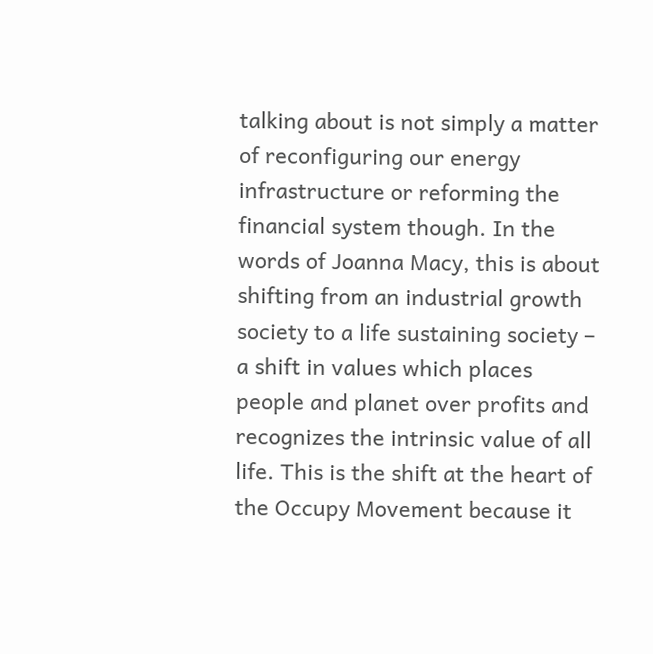talking about is not simply a matter of reconfiguring our energy infrastructure or reforming the financial system though. In the words of Joanna Macy, this is about shifting from an industrial growth society to a life sustaining society – a shift in values which places people and planet over profits and recognizes the intrinsic value of all life. This is the shift at the heart of the Occupy Movement because it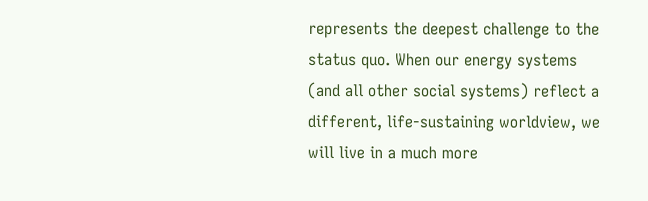represents the deepest challenge to the status quo. When our energy systems (and all other social systems) reflect a different, life-sustaining worldview, we will live in a much more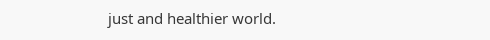just and healthier world.